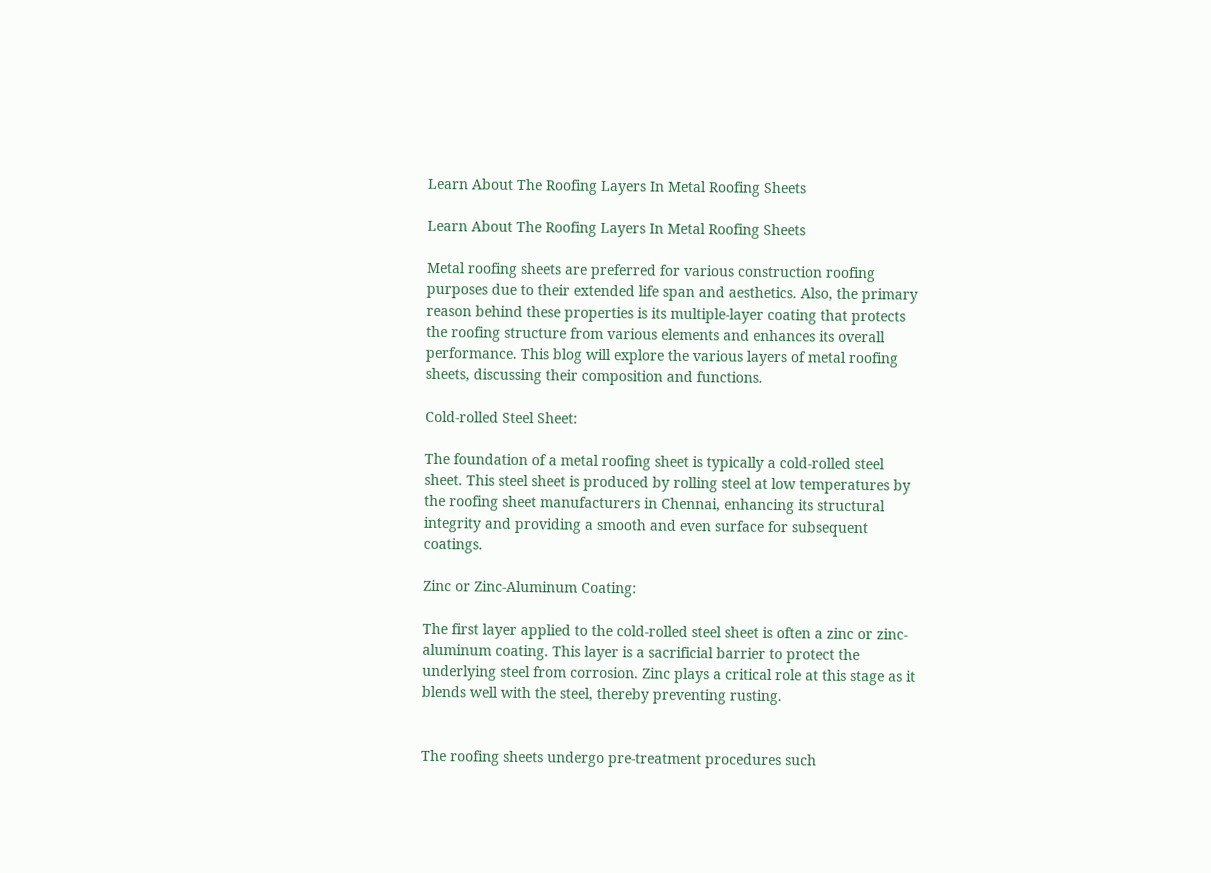Learn About The Roofing Layers In Metal Roofing Sheets

Learn About The Roofing Layers In Metal Roofing Sheets

Metal roofing sheets are preferred for various construction roofing purposes due to their extended life span and aesthetics. Also, the primary reason behind these properties is its multiple-layer coating that protects the roofing structure from various elements and enhances its overall performance. This blog will explore the various layers of metal roofing sheets, discussing their composition and functions.

Cold-rolled Steel Sheet:

The foundation of a metal roofing sheet is typically a cold-rolled steel sheet. This steel sheet is produced by rolling steel at low temperatures by the roofing sheet manufacturers in Chennai, enhancing its structural integrity and providing a smooth and even surface for subsequent coatings.

Zinc or Zinc-Aluminum Coating:

The first layer applied to the cold-rolled steel sheet is often a zinc or zinc-aluminum coating. This layer is a sacrificial barrier to protect the underlying steel from corrosion. Zinc plays a critical role at this stage as it blends well with the steel, thereby preventing rusting.


The roofing sheets undergo pre-treatment procedures such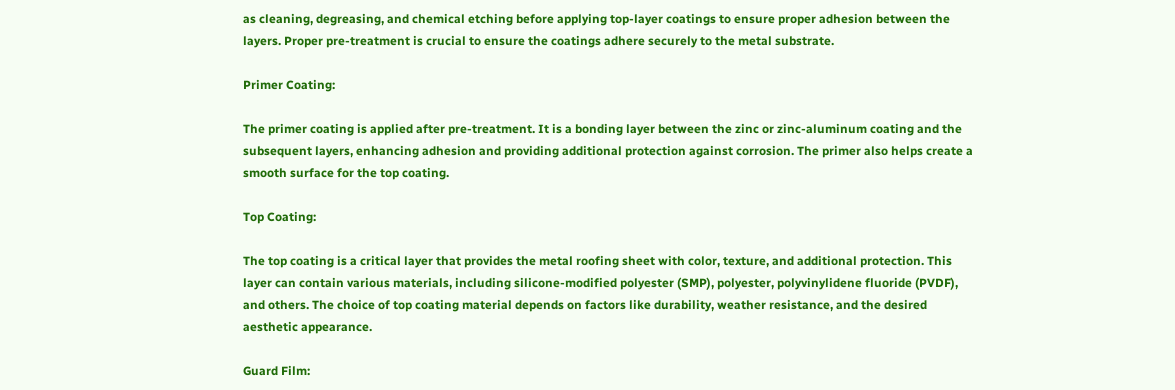as cleaning, degreasing, and chemical etching before applying top-layer coatings to ensure proper adhesion between the layers. Proper pre-treatment is crucial to ensure the coatings adhere securely to the metal substrate.

Primer Coating:

The primer coating is applied after pre-treatment. It is a bonding layer between the zinc or zinc-aluminum coating and the subsequent layers, enhancing adhesion and providing additional protection against corrosion. The primer also helps create a smooth surface for the top coating.

Top Coating:

The top coating is a critical layer that provides the metal roofing sheet with color, texture, and additional protection. This layer can contain various materials, including silicone-modified polyester (SMP), polyester, polyvinylidene fluoride (PVDF), and others. The choice of top coating material depends on factors like durability, weather resistance, and the desired aesthetic appearance.

Guard Film: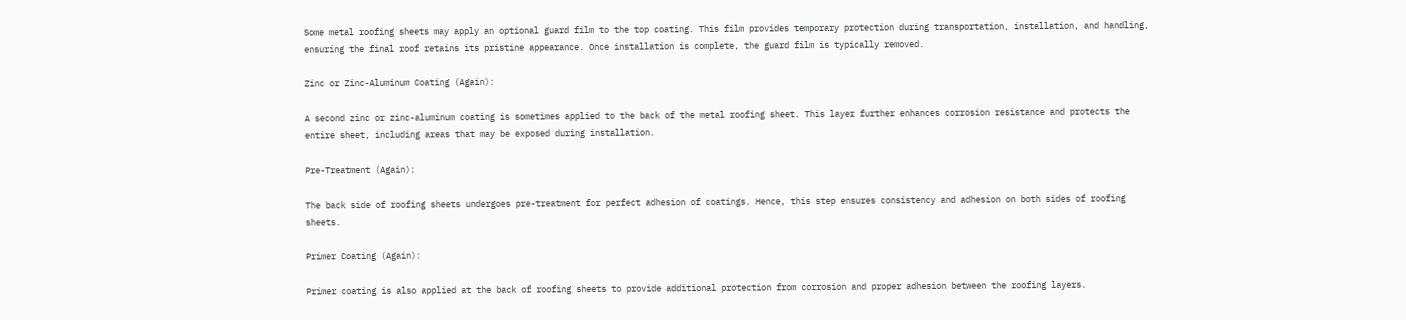Some metal roofing sheets may apply an optional guard film to the top coating. This film provides temporary protection during transportation, installation, and handling, ensuring the final roof retains its pristine appearance. Once installation is complete, the guard film is typically removed.

Zinc or Zinc-Aluminum Coating (Again):

A second zinc or zinc-aluminum coating is sometimes applied to the back of the metal roofing sheet. This layer further enhances corrosion resistance and protects the entire sheet, including areas that may be exposed during installation.

Pre-Treatment (Again):

The back side of roofing sheets undergoes pre-treatment for perfect adhesion of coatings. Hence, this step ensures consistency and adhesion on both sides of roofing sheets.

Primer Coating (Again):

Primer coating is also applied at the back of roofing sheets to provide additional protection from corrosion and proper adhesion between the roofing layers.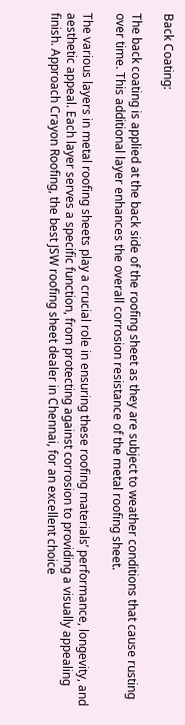Back Coating:

The back coating is applied at the back side of the roofing sheet as they are subject to weather conditions that cause rusting over time. This additional layer enhances the overall corrosion resistance of the metal roofing sheet.

The various layers in metal roofing sheets play a crucial role in ensuring these roofing materials’ performance, longevity, and aesthetic appeal. Each layer serves a specific function, from protecting against corrosion to providing a visually appealing finish. Approach Crayon Roofing, the best JSW roofing sheet dealer in Chennai, for an excellent choice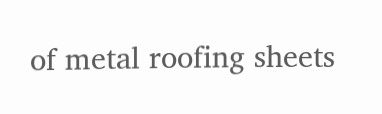of metal roofing sheets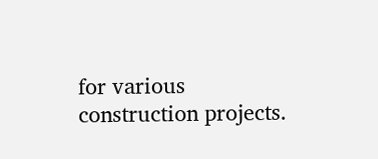for various construction projects.